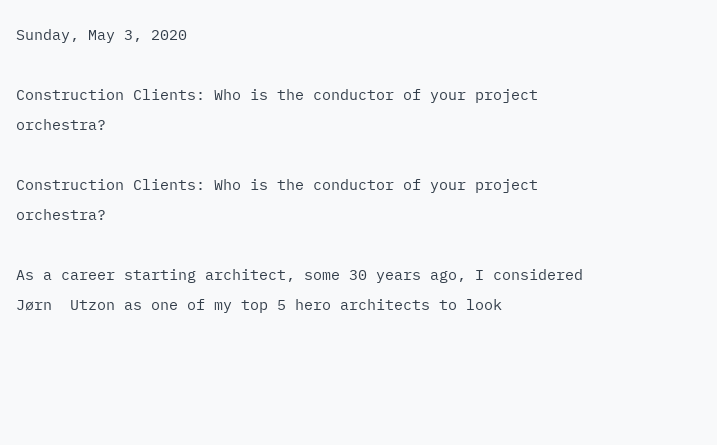Sunday, May 3, 2020

Construction Clients: Who is the conductor of your project orchestra?

Construction Clients: Who is the conductor of your project orchestra?

As a career starting architect, some 30 years ago, I considered Jørn  Utzon as one of my top 5 hero architects to look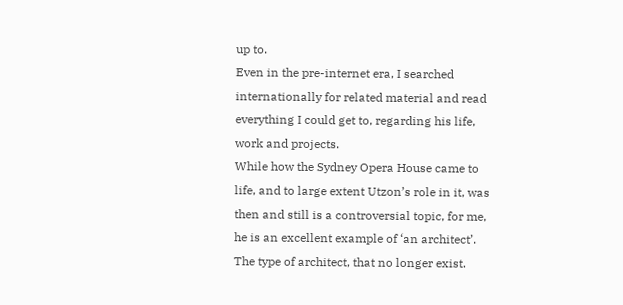up to.
Even in the pre-internet era, I searched internationally for related material and read everything I could get to, regarding his life, work and projects.
While how the Sydney Opera House came to life, and to large extent Utzon’s role in it, was then and still is a controversial topic, for me, he is an excellent example of ‘an architect’.
The type of architect, that no longer exist.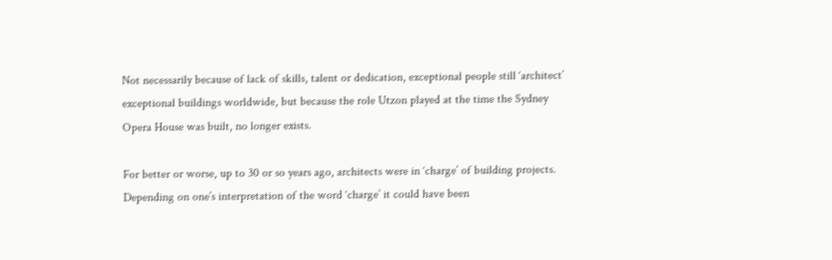Not necessarily because of lack of skills, talent or dedication, exceptional people still ‘architect’ exceptional buildings worldwide, but because the role Utzon played at the time the Sydney Opera House was built, no longer exists.

For better or worse, up to 30 or so years ago, architects were in ‘charge’ of building projects.
Depending on one’s interpretation of the word ‘charge’ it could have been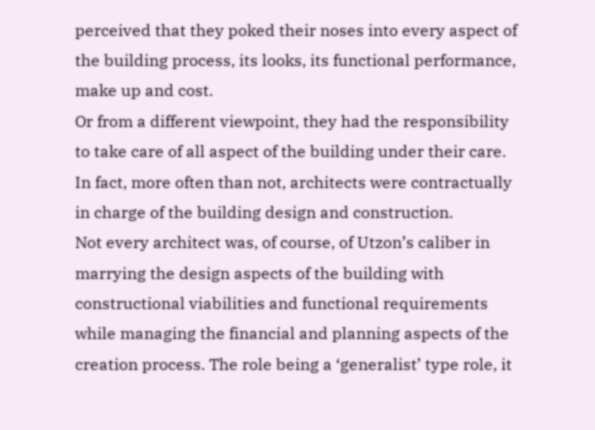perceived that they poked their noses into every aspect of the building process, its looks, its functional performance, make up and cost.
Or from a different viewpoint, they had the responsibility to take care of all aspect of the building under their care. In fact, more often than not, architects were contractually in charge of the building design and construction.
Not every architect was, of course, of Utzon’s caliber in marrying the design aspects of the building with constructional viabilities and functional requirements while managing the financial and planning aspects of the creation process. The role being a ‘generalist’ type role, it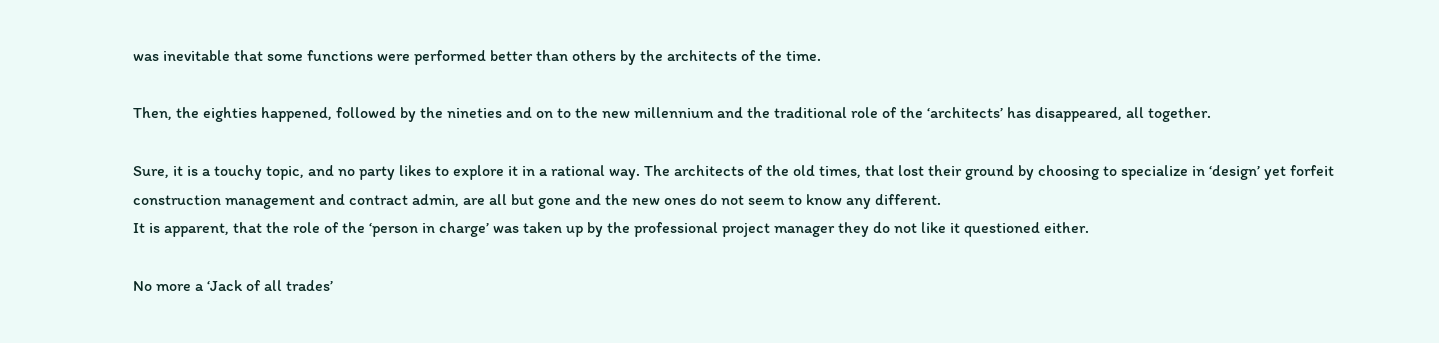was inevitable that some functions were performed better than others by the architects of the time.

Then, the eighties happened, followed by the nineties and on to the new millennium and the traditional role of the ‘architects’ has disappeared, all together.

Sure, it is a touchy topic, and no party likes to explore it in a rational way. The architects of the old times, that lost their ground by choosing to specialize in ‘design’ yet forfeit construction management and contract admin, are all but gone and the new ones do not seem to know any different.
It is apparent, that the role of the ‘person in charge’ was taken up by the professional project manager they do not like it questioned either.

No more a ‘Jack of all trades’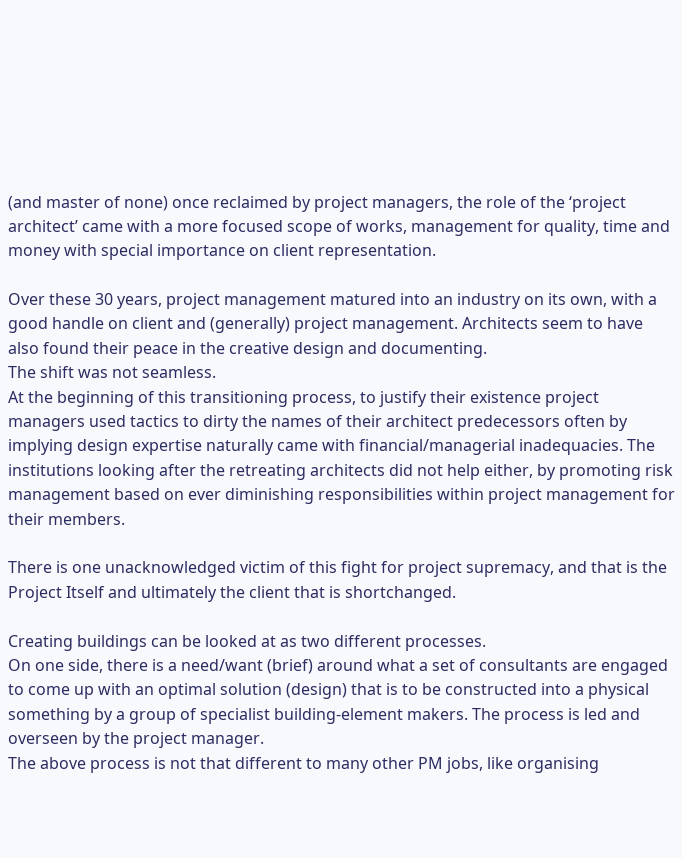(and master of none) once reclaimed by project managers, the role of the ‘project architect’ came with a more focused scope of works, management for quality, time and money with special importance on client representation.

Over these 30 years, project management matured into an industry on its own, with a good handle on client and (generally) project management. Architects seem to have also found their peace in the creative design and documenting.
The shift was not seamless.
At the beginning of this transitioning process, to justify their existence project managers used tactics to dirty the names of their architect predecessors often by implying design expertise naturally came with financial/managerial inadequacies. The institutions looking after the retreating architects did not help either, by promoting risk management based on ever diminishing responsibilities within project management for their members.

There is one unacknowledged victim of this fight for project supremacy, and that is the Project Itself and ultimately the client that is shortchanged.

Creating buildings can be looked at as two different processes.
On one side, there is a need/want (brief) around what a set of consultants are engaged to come up with an optimal solution (design) that is to be constructed into a physical something by a group of specialist building-element makers. The process is led and overseen by the project manager.
The above process is not that different to many other PM jobs, like organising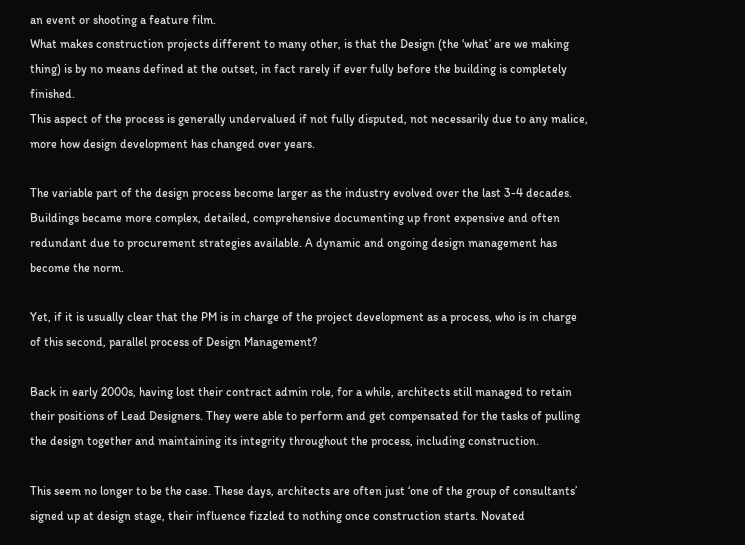an event or shooting a feature film.
What makes construction projects different to many other, is that the Design (the ‘what’ are we making thing) is by no means defined at the outset, in fact rarely if ever fully before the building is completely finished.
This aspect of the process is generally undervalued if not fully disputed, not necessarily due to any malice, more how design development has changed over years.

The variable part of the design process become larger as the industry evolved over the last 3-4 decades.
Buildings became more complex, detailed, comprehensive documenting up front expensive and often redundant due to procurement strategies available. A dynamic and ongoing design management has become the norm.

Yet, if it is usually clear that the PM is in charge of the project development as a process, who is in charge of this second, parallel process of Design Management?

Back in early 2000s, having lost their contract admin role, for a while, architects still managed to retain their positions of Lead Designers. They were able to perform and get compensated for the tasks of pulling the design together and maintaining its integrity throughout the process, including construction.

This seem no longer to be the case. These days, architects are often just ‘one of the group of consultants’ signed up at design stage, their influence fizzled to nothing once construction starts. Novated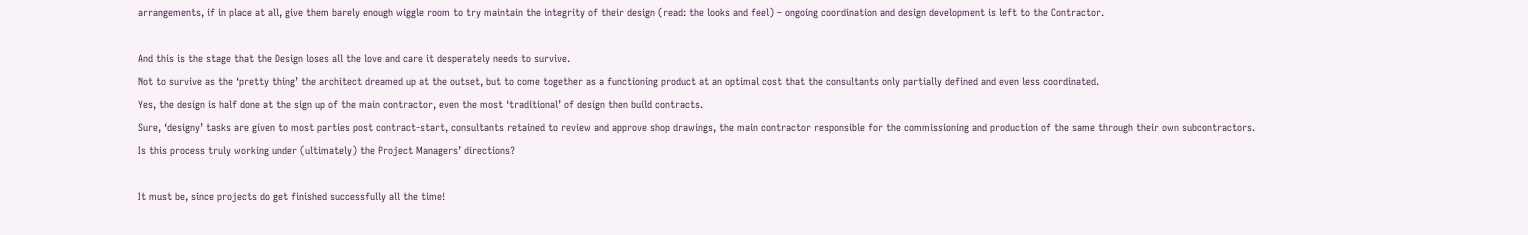arrangements, if in place at all, give them barely enough wiggle room to try maintain the integrity of their design (read: the looks and feel) – ongoing coordination and design development is left to the Contractor.

And this is the stage that the Design loses all the love and care it desperately needs to survive.
Not to survive as the ‘pretty thing’ the architect dreamed up at the outset, but to come together as a functioning product at an optimal cost that the consultants only partially defined and even less coordinated.
Yes, the design is half done at the sign up of the main contractor, even the most ‘traditional’ of design then build contracts.
Sure, ‘designy’ tasks are given to most parties post contract-start, consultants retained to review and approve shop drawings, the main contractor responsible for the commissioning and production of the same through their own subcontractors.
Is this process truly working under (ultimately) the Project Managers’ directions?

It must be, since projects do get finished successfully all the time!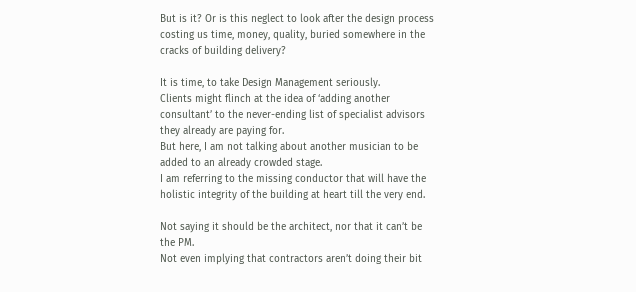But is it? Or is this neglect to look after the design process costing us time, money, quality, buried somewhere in the cracks of building delivery?

It is time, to take Design Management seriously.
Clients might flinch at the idea of ‘adding another consultant’ to the never-ending list of specialist advisors they already are paying for.
But here, I am not talking about another musician to be added to an already crowded stage.
I am referring to the missing conductor that will have the holistic integrity of the building at heart till the very end.

Not saying it should be the architect, nor that it can’t be the PM.
Not even implying that contractors aren’t doing their bit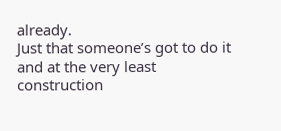already.
Just that someone’s got to do it and at the very least construction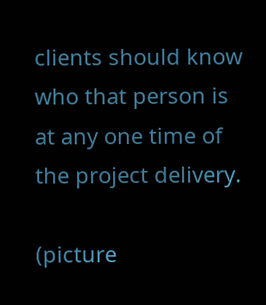clients should know who that person is at any one time of the project delivery.

(picture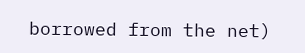borrowed from the net)